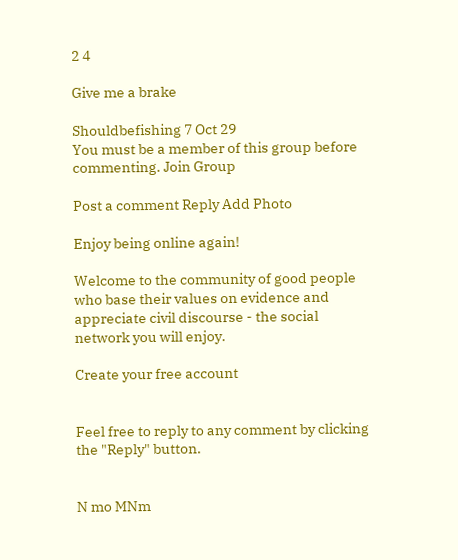2 4

Give me a brake

Shouldbefishing 7 Oct 29
You must be a member of this group before commenting. Join Group

Post a comment Reply Add Photo

Enjoy being online again!

Welcome to the community of good people who base their values on evidence and appreciate civil discourse - the social network you will enjoy.

Create your free account


Feel free to reply to any comment by clicking the "Reply" button.


N mo MNm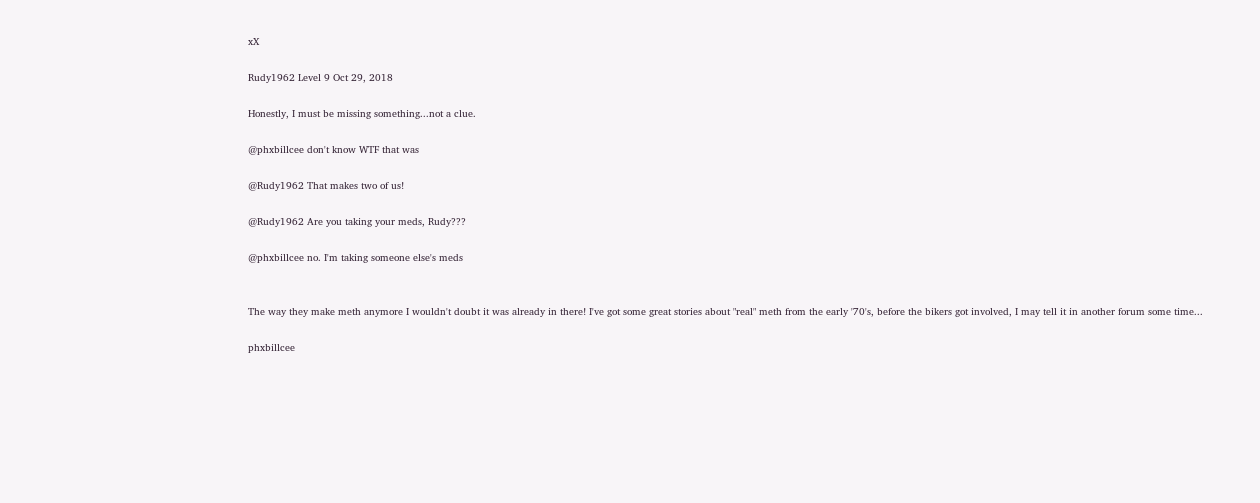xX

Rudy1962 Level 9 Oct 29, 2018

Honestly, I must be missing something...not a clue.

@phxbillcee don't know WTF that was

@Rudy1962 That makes two of us!

@Rudy1962 Are you taking your meds, Rudy???

@phxbillcee no. I'm taking someone else's meds


The way they make meth anymore I wouldn't doubt it was already in there! I've got some great stories about "real" meth from the early '70's, before the bikers got involved, I may tell it in another forum some time...

phxbillcee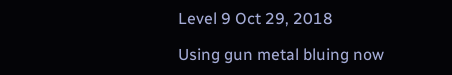Level 9 Oct 29, 2018

Using gun metal bluing now